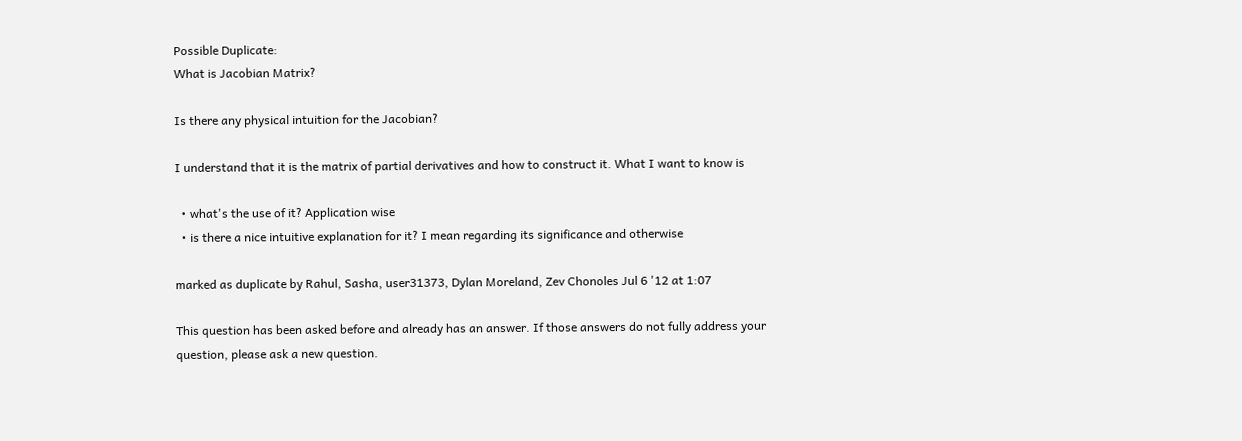Possible Duplicate:
What is Jacobian Matrix?

Is there any physical intuition for the Jacobian?

I understand that it is the matrix of partial derivatives and how to construct it. What I want to know is

  • what's the use of it? Application wise
  • is there a nice intuitive explanation for it? I mean regarding its significance and otherwise

marked as duplicate by Rahul, Sasha, user31373, Dylan Moreland, Zev Chonoles Jul 6 '12 at 1:07

This question has been asked before and already has an answer. If those answers do not fully address your question, please ask a new question.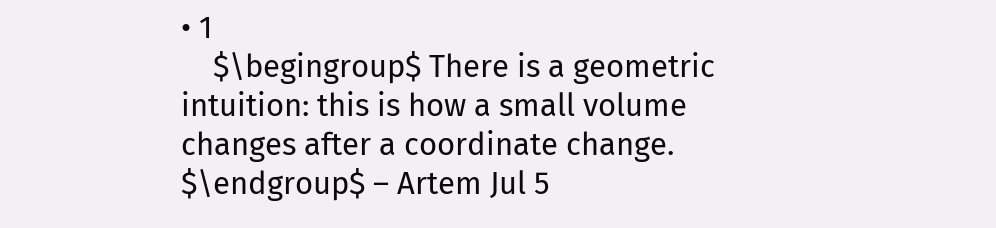• 1
    $\begingroup$ There is a geometric intuition: this is how a small volume changes after a coordinate change. $\endgroup$ – Artem Jul 5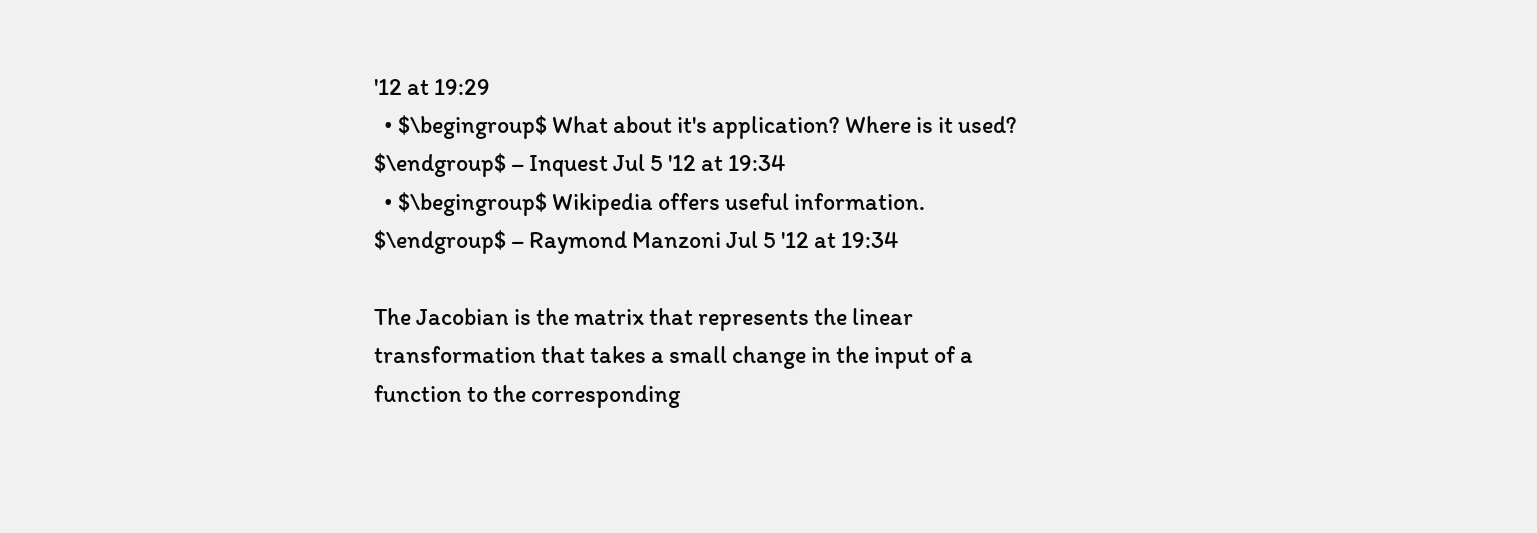'12 at 19:29
  • $\begingroup$ What about it's application? Where is it used? $\endgroup$ – Inquest Jul 5 '12 at 19:34
  • $\begingroup$ Wikipedia offers useful information. $\endgroup$ – Raymond Manzoni Jul 5 '12 at 19:34

The Jacobian is the matrix that represents the linear transformation that takes a small change in the input of a function to the corresponding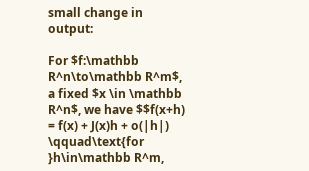small change in output:

For $f:\mathbb R^n\to\mathbb R^m$, a fixed $x \in \mathbb R^n$, we have $$f(x+h) = f(x) + J(x)h + o(|h|) \qquad\text{for }h\in\mathbb R^m,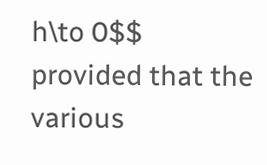h\to 0$$ provided that the various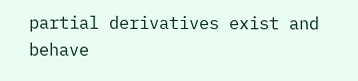partial derivatives exist and behave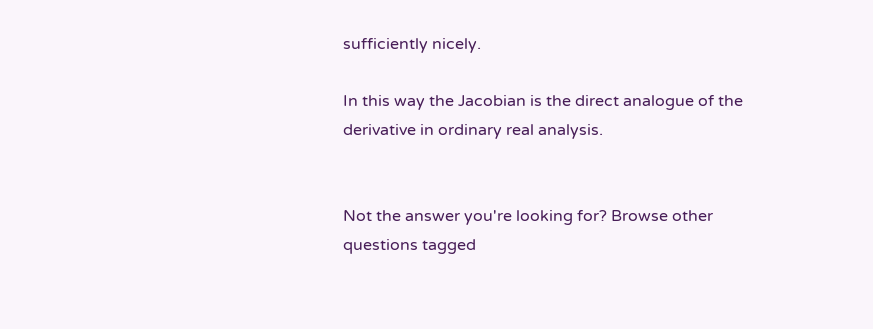sufficiently nicely.

In this way the Jacobian is the direct analogue of the derivative in ordinary real analysis.


Not the answer you're looking for? Browse other questions tagged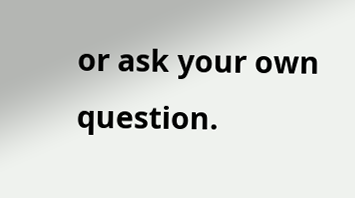or ask your own question.